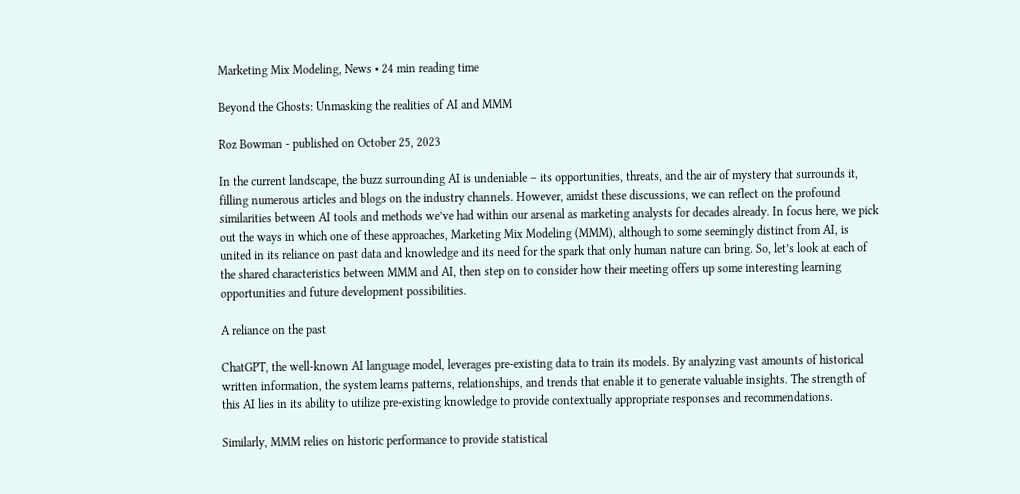Marketing Mix Modeling, News • 24 min reading time

Beyond the Ghosts: Unmasking the realities of AI and MMM

Roz Bowman - published on October 25, 2023

In the current landscape, the buzz surrounding AI is undeniable – its opportunities, threats, and the air of mystery that surrounds it, filling numerous articles and blogs on the industry channels. However, amidst these discussions, we can reflect on the profound similarities between AI tools and methods we’ve had within our arsenal as marketing analysts for decades already. In focus here, we pick out the ways in which one of these approaches, Marketing Mix Modeling (MMM), although to some seemingly distinct from AI, is united in its reliance on past data and knowledge and its need for the spark that only human nature can bring. So, let’s look at each of the shared characteristics between MMM and AI, then step on to consider how their meeting offers up some interesting learning opportunities and future development possibilities.

A reliance on the past

ChatGPT, the well-known AI language model, leverages pre-existing data to train its models. By analyzing vast amounts of historical written information, the system learns patterns, relationships, and trends that enable it to generate valuable insights. The strength of this AI lies in its ability to utilize pre-existing knowledge to provide contextually appropriate responses and recommendations.

Similarly, MMM relies on historic performance to provide statistical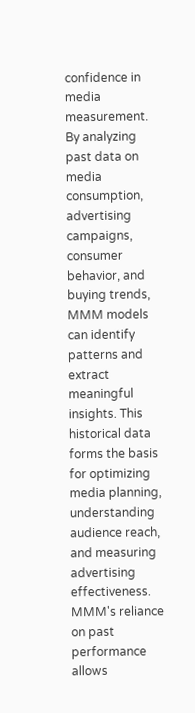confidence in media measurement. By analyzing past data on media consumption, advertising campaigns, consumer behavior, and buying trends, MMM models can identify patterns and extract meaningful insights. This historical data forms the basis for optimizing media planning, understanding audience reach, and measuring advertising effectiveness. MMM's reliance on past performance allows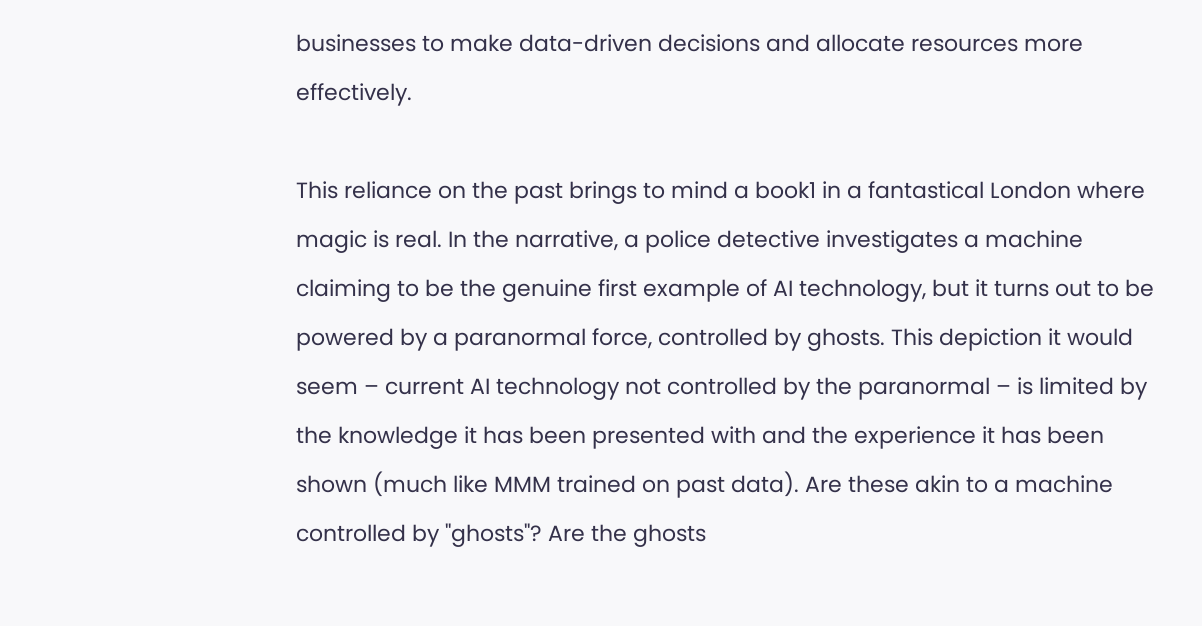businesses to make data-driven decisions and allocate resources more effectively.

This reliance on the past brings to mind a book1 in a fantastical London where magic is real. In the narrative, a police detective investigates a machine claiming to be the genuine first example of AI technology, but it turns out to be powered by a paranormal force, controlled by ghosts. This depiction it would seem – current AI technology not controlled by the paranormal – is limited by the knowledge it has been presented with and the experience it has been shown (much like MMM trained on past data). Are these akin to a machine controlled by "ghosts"? Are the ghosts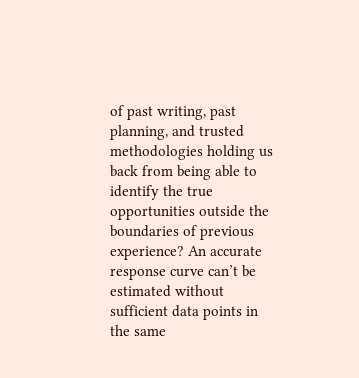of past writing, past planning, and trusted methodologies holding us back from being able to identify the true opportunities outside the boundaries of previous experience? An accurate response curve can’t be estimated without sufficient data points in the same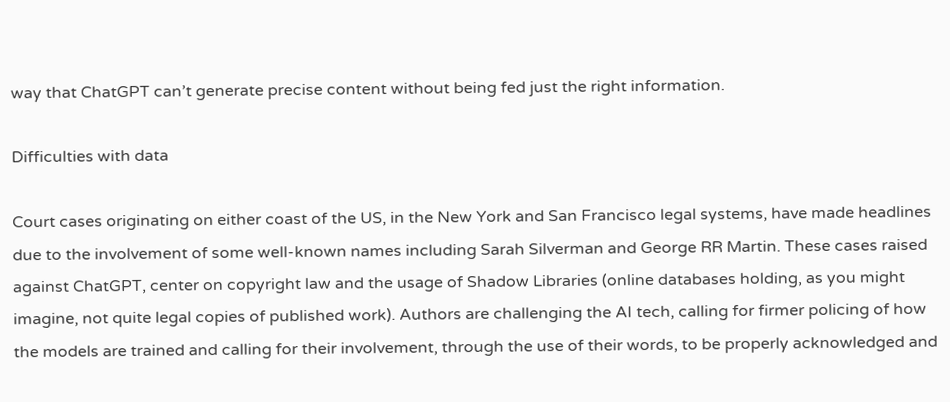way that ChatGPT can’t generate precise content without being fed just the right information.

Difficulties with data

Court cases originating on either coast of the US, in the New York and San Francisco legal systems, have made headlines due to the involvement of some well-known names including Sarah Silverman and George RR Martin. These cases raised against ChatGPT, center on copyright law and the usage of Shadow Libraries (online databases holding, as you might imagine, not quite legal copies of published work). Authors are challenging the AI tech, calling for firmer policing of how the models are trained and calling for their involvement, through the use of their words, to be properly acknowledged and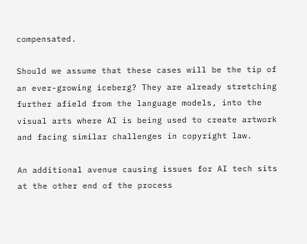compensated.

Should we assume that these cases will be the tip of an ever-growing iceberg? They are already stretching further afield from the language models, into the visual arts where AI is being used to create artwork and facing similar challenges in copyright law.

An additional avenue causing issues for AI tech sits at the other end of the process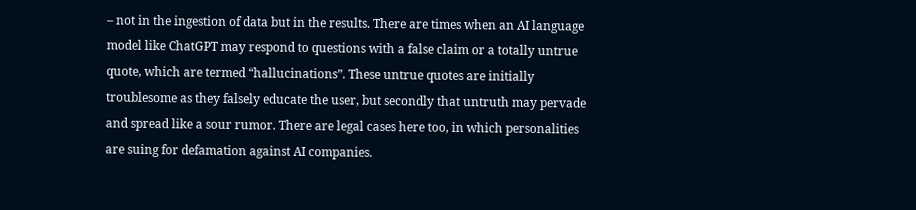– not in the ingestion of data but in the results. There are times when an AI language model like ChatGPT may respond to questions with a false claim or a totally untrue quote, which are termed “hallucinations”. These untrue quotes are initially troublesome as they falsely educate the user, but secondly that untruth may pervade and spread like a sour rumor. There are legal cases here too, in which personalities are suing for defamation against AI companies.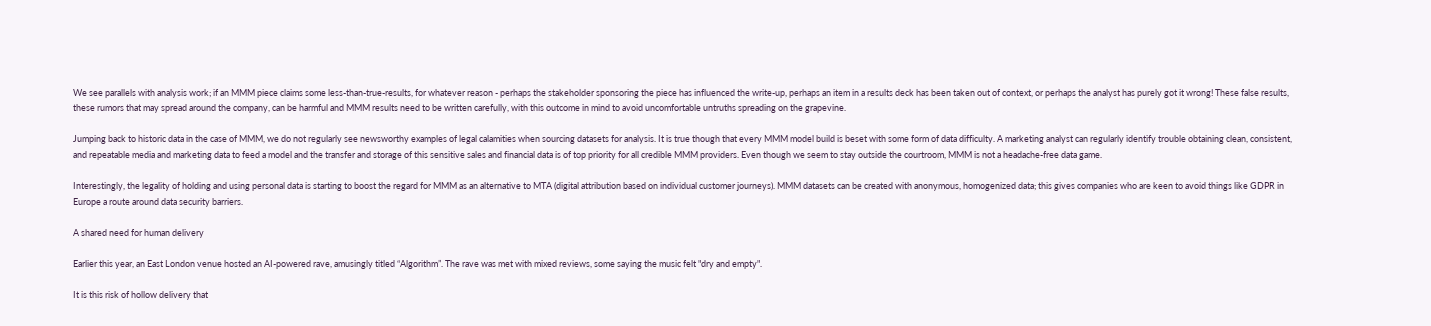We see parallels with analysis work; if an MMM piece claims some less-than-true-results, for whatever reason - perhaps the stakeholder sponsoring the piece has influenced the write-up, perhaps an item in a results deck has been taken out of context, or perhaps the analyst has purely got it wrong! These false results, these rumors that may spread around the company, can be harmful and MMM results need to be written carefully, with this outcome in mind to avoid uncomfortable untruths spreading on the grapevine.

Jumping back to historic data in the case of MMM, we do not regularly see newsworthy examples of legal calamities when sourcing datasets for analysis. It is true though that every MMM model build is beset with some form of data difficulty. A marketing analyst can regularly identify trouble obtaining clean, consistent, and repeatable media and marketing data to feed a model and the transfer and storage of this sensitive sales and financial data is of top priority for all credible MMM providers. Even though we seem to stay outside the courtroom, MMM is not a headache-free data game.

Interestingly, the legality of holding and using personal data is starting to boost the regard for MMM as an alternative to MTA (digital attribution based on individual customer journeys). MMM datasets can be created with anonymous, homogenized data; this gives companies who are keen to avoid things like GDPR in Europe a route around data security barriers.

A shared need for human delivery

Earlier this year, an East London venue hosted an AI-powered rave, amusingly titled “Algorithm”. The rave was met with mixed reviews, some saying the music felt "dry and empty".

It is this risk of hollow delivery that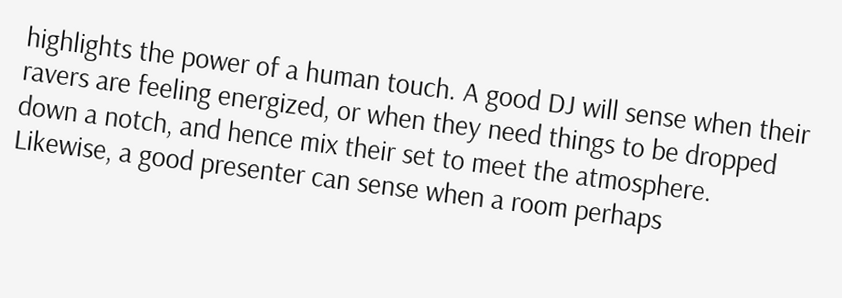highlights the power of a human touch. A good DJ will sense when their ravers are feeling energized, or when they need things to be dropped down a notch, and hence mix their set to meet the atmosphere. Likewise, a good presenter can sense when a room perhaps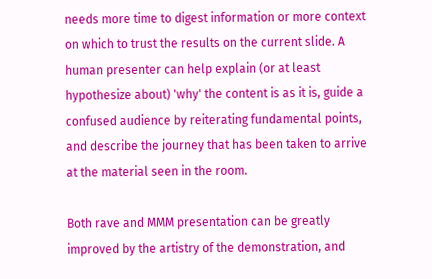needs more time to digest information or more context on which to trust the results on the current slide. A human presenter can help explain (or at least hypothesize about) 'why' the content is as it is, guide a confused audience by reiterating fundamental points, and describe the journey that has been taken to arrive at the material seen in the room.

Both rave and MMM presentation can be greatly improved by the artistry of the demonstration, and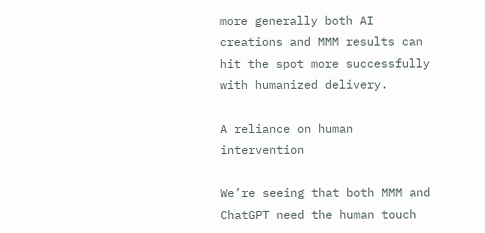more generally both AI creations and MMM results can hit the spot more successfully with humanized delivery.

A reliance on human intervention

We’re seeing that both MMM and ChatGPT need the human touch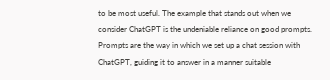to be most useful. The example that stands out when we consider ChatGPT is the undeniable reliance on good prompts. Prompts are the way in which we set up a chat session with ChatGPT, guiding it to answer in a manner suitable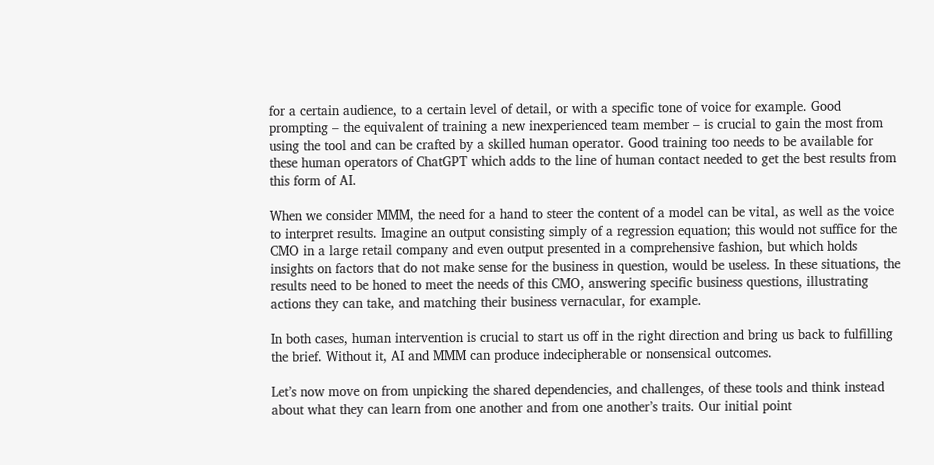for a certain audience, to a certain level of detail, or with a specific tone of voice for example. Good prompting – the equivalent of training a new inexperienced team member – is crucial to gain the most from using the tool and can be crafted by a skilled human operator. Good training too needs to be available for these human operators of ChatGPT which adds to the line of human contact needed to get the best results from this form of AI.

When we consider MMM, the need for a hand to steer the content of a model can be vital, as well as the voice to interpret results. Imagine an output consisting simply of a regression equation; this would not suffice for the CMO in a large retail company and even output presented in a comprehensive fashion, but which holds insights on factors that do not make sense for the business in question, would be useless. In these situations, the results need to be honed to meet the needs of this CMO, answering specific business questions, illustrating actions they can take, and matching their business vernacular, for example.

In both cases, human intervention is crucial to start us off in the right direction and bring us back to fulfilling the brief. Without it, AI and MMM can produce indecipherable or nonsensical outcomes.

Let’s now move on from unpicking the shared dependencies, and challenges, of these tools and think instead about what they can learn from one another and from one another’s traits. Our initial point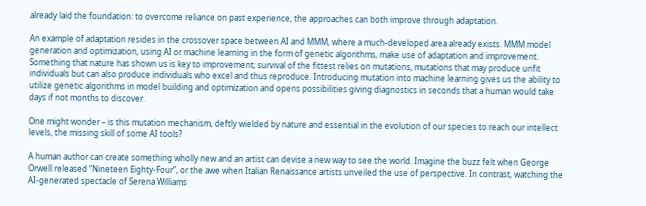already laid the foundation: to overcome reliance on past experience, the approaches can both improve through adaptation.

An example of adaptation resides in the crossover space between AI and MMM, where a much-developed area already exists. MMM model generation and optimization, using AI or machine learning in the form of genetic algorithms, make use of adaptation and improvement. Something that nature has shown us is key to improvement; survival of the fittest relies on mutations, mutations that may produce unfit individuals but can also produce individuals who excel and thus reproduce. Introducing mutation into machine learning gives us the ability to utilize genetic algorithms in model building and optimization and opens possibilities giving diagnostics in seconds that a human would take days if not months to discover.

One might wonder – is this mutation mechanism, deftly wielded by nature and essential in the evolution of our species to reach our intellect levels, the missing skill of some AI tools?

A human author can create something wholly new and an artist can devise a new way to see the world. Imagine the buzz felt when George Orwell released “Nineteen Eighty-Four”, or the awe when Italian Renaissance artists unveiled the use of perspective. In contrast, watching the AI-generated spectacle of Serena Williams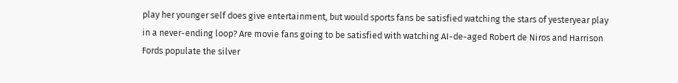play her younger self does give entertainment, but would sports fans be satisfied watching the stars of yesteryear play in a never-ending loop? Are movie fans going to be satisfied with watching AI-de-aged Robert de Niros and Harrison Fords populate the silver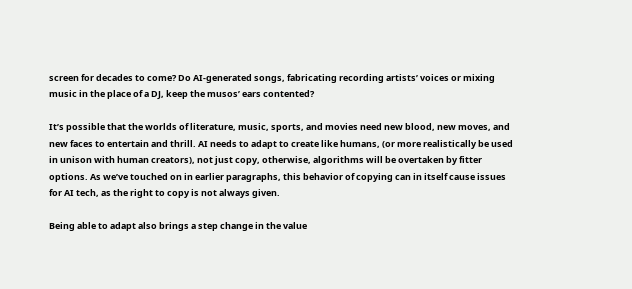screen for decades to come? Do AI-generated songs, fabricating recording artists’ voices or mixing music in the place of a DJ, keep the musos’ ears contented?

It’s possible that the worlds of literature, music, sports, and movies need new blood, new moves, and new faces to entertain and thrill. AI needs to adapt to create like humans, (or more realistically be used in unison with human creators), not just copy, otherwise, algorithms will be overtaken by fitter options. As we’ve touched on in earlier paragraphs, this behavior of copying can in itself cause issues for AI tech, as the right to copy is not always given.

Being able to adapt also brings a step change in the value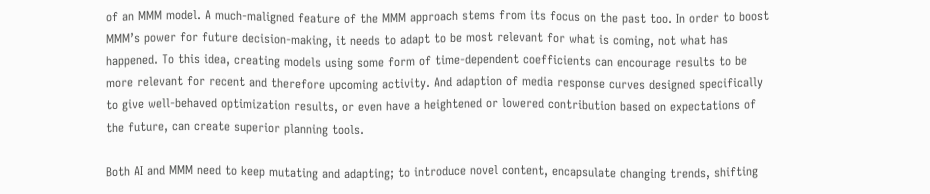of an MMM model. A much-maligned feature of the MMM approach stems from its focus on the past too. In order to boost MMM’s power for future decision-making, it needs to adapt to be most relevant for what is coming, not what has happened. To this idea, creating models using some form of time-dependent coefficients can encourage results to be more relevant for recent and therefore upcoming activity. And adaption of media response curves designed specifically to give well-behaved optimization results, or even have a heightened or lowered contribution based on expectations of the future, can create superior planning tools.

Both AI and MMM need to keep mutating and adapting; to introduce novel content, encapsulate changing trends, shifting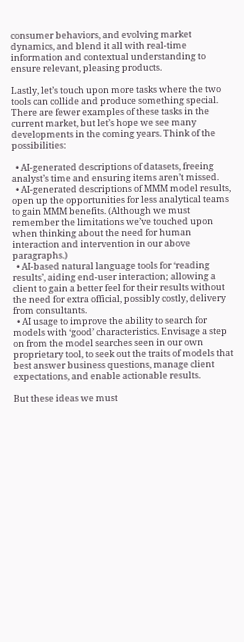consumer behaviors, and evolving market dynamics, and blend it all with real-time information and contextual understanding to ensure relevant, pleasing products.

Lastly, let’s touch upon more tasks where the two tools can collide and produce something special. There are fewer examples of these tasks in the current market, but let’s hope we see many developments in the coming years. Think of the possibilities:

  • AI-generated descriptions of datasets, freeing analyst’s time and ensuring items aren’t missed.
  • AI-generated descriptions of MMM model results, open up the opportunities for less analytical teams to gain MMM benefits. (Although we must remember the limitations we’ve touched upon when thinking about the need for human interaction and intervention in our above paragraphs.)
  • AI-based natural language tools for ‘reading results’, aiding end-user interaction; allowing a client to gain a better feel for their results without the need for extra official, possibly costly, delivery from consultants.
  • AI usage to improve the ability to search for models with ‘good’ characteristics. Envisage a step on from the model searches seen in our own proprietary tool, to seek out the traits of models that best answer business questions, manage client expectations, and enable actionable results.

But these ideas we must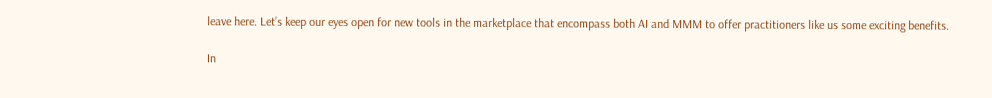leave here. Let’s keep our eyes open for new tools in the marketplace that encompass both AI and MMM to offer practitioners like us some exciting benefits.

In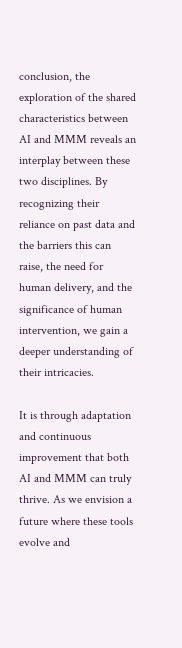conclusion, the exploration of the shared characteristics between AI and MMM reveals an interplay between these two disciplines. By recognizing their reliance on past data and the barriers this can raise, the need for human delivery, and the significance of human intervention, we gain a deeper understanding of their intricacies.

It is through adaptation and continuous improvement that both AI and MMM can truly thrive. As we envision a future where these tools evolve and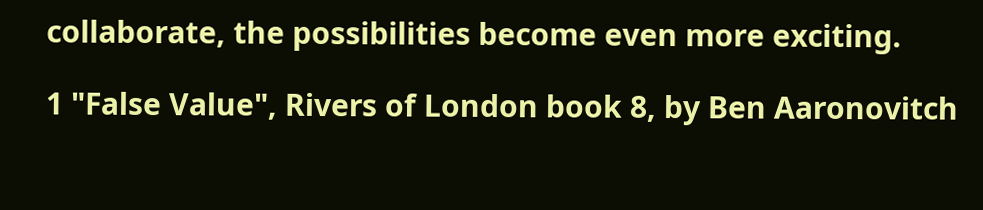collaborate, the possibilities become even more exciting.

1 "False Value", Rivers of London book 8, by Ben Aaronovitch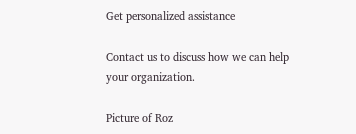Get personalized assistance

Contact us to discuss how we can help your organization.

Picture of Roz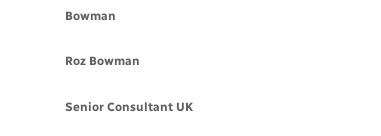Bowman

Roz Bowman

Senior Consultant UK